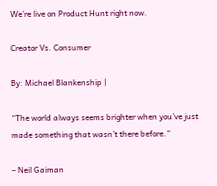We’re live on Product Hunt right now.

Creator Vs. Consumer

By: Michael Blankenship |

“The world always seems brighter when you’ve just made something that wasn’t there before.”

– Neil Gaiman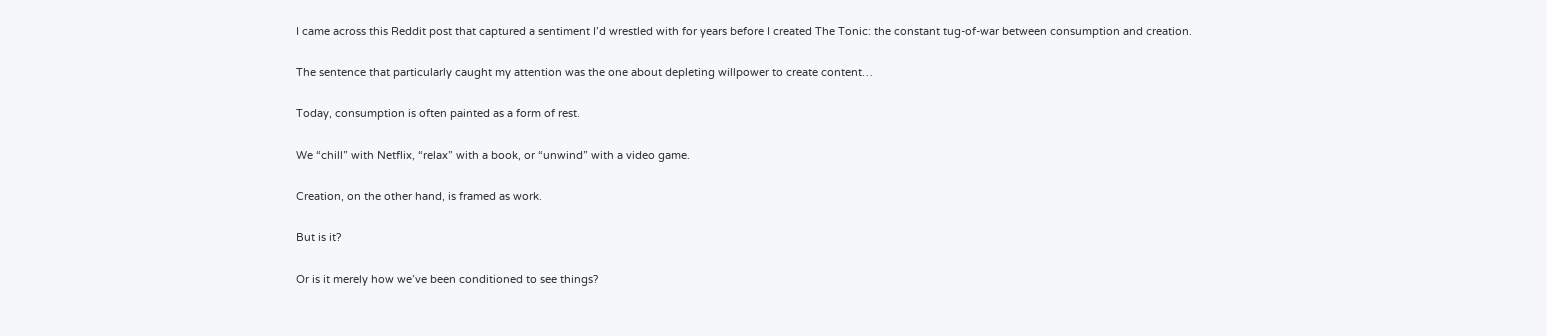I came across this Reddit post that captured a sentiment I’d wrestled with for years before I created The Tonic: the constant tug-of-war between consumption and creation.

The sentence that particularly caught my attention was the one about depleting willpower to create content…

Today, consumption is often painted as a form of rest.

We “chill” with Netflix, “relax” with a book, or “unwind” with a video game.

Creation, on the other hand, is framed as work.

But is it?

Or is it merely how we’ve been conditioned to see things?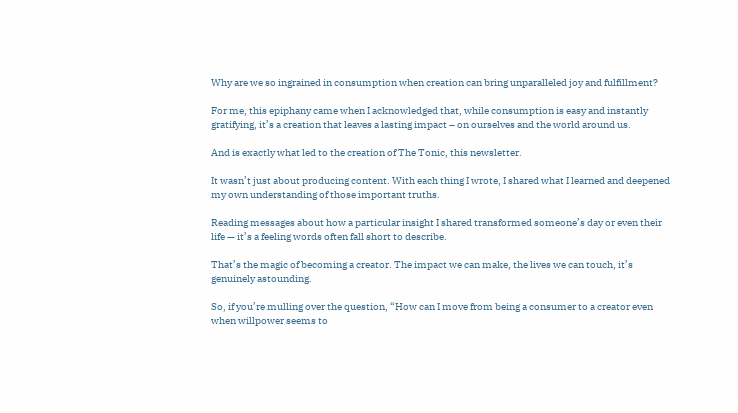Why are we so ingrained in consumption when creation can bring unparalleled joy and fulfillment?

For me, this epiphany came when I acknowledged that, while consumption is easy and instantly gratifying, it’s a creation that leaves a lasting impact – on ourselves and the world around us.

And is exactly what led to the creation of The Tonic, this newsletter.

It wasn’t just about producing content. With each thing I wrote, I shared what I learned and deepened my own understanding of those important truths.

Reading messages about how a particular insight I shared transformed someone’s day or even their life — it’s a feeling words often fall short to describe.

That’s the magic of becoming a creator. The impact we can make, the lives we can touch, it’s genuinely astounding.

So, if you’re mulling over the question, “How can I move from being a consumer to a creator even when willpower seems to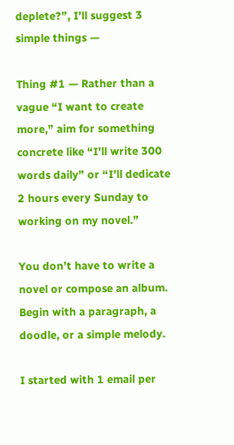deplete?”, I’ll suggest 3 simple things —

Thing #1 — Rather than a vague “I want to create more,” aim for something concrete like “I’ll write 300 words daily” or “I’ll dedicate 2 hours every Sunday to working on my novel.”

You don’t have to write a novel or compose an album. Begin with a paragraph, a doodle, or a simple melody.

I started with 1 email per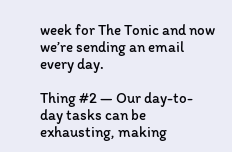week for The Tonic and now we’re sending an email every day.

Thing #2 — Our day-to-day tasks can be exhausting, making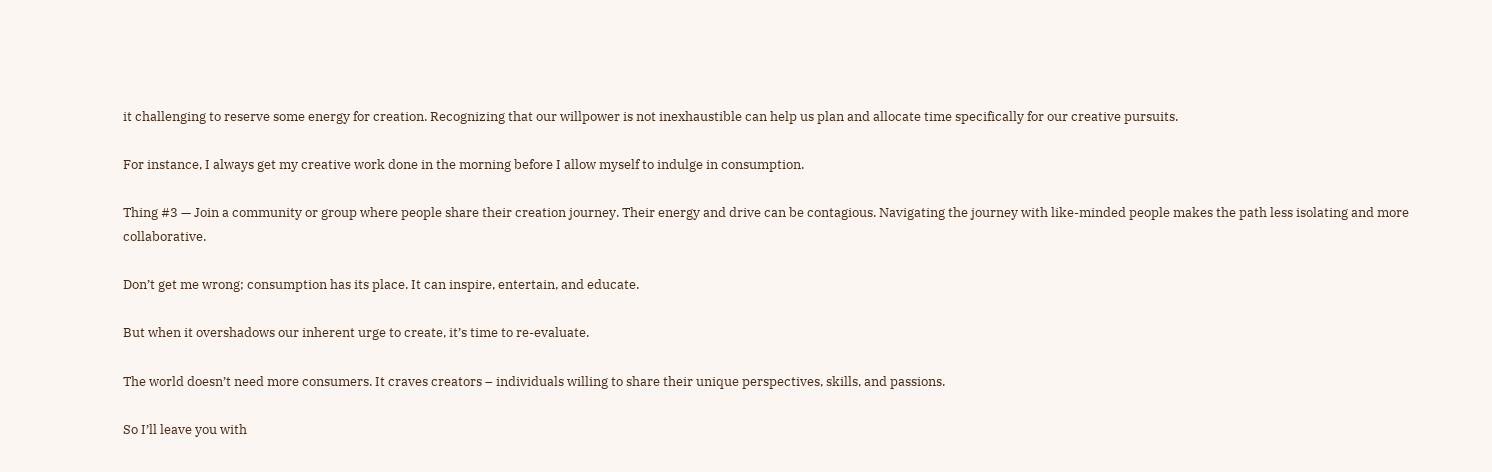it challenging to reserve some energy for creation. Recognizing that our willpower is not inexhaustible can help us plan and allocate time specifically for our creative pursuits.

For instance, I always get my creative work done in the morning before I allow myself to indulge in consumption.

Thing #3 — Join a community or group where people share their creation journey. Their energy and drive can be contagious. Navigating the journey with like-minded people makes the path less isolating and more collaborative.

Don’t get me wrong; consumption has its place. It can inspire, entertain, and educate.

But when it overshadows our inherent urge to create, it’s time to re-evaluate.

The world doesn’t need more consumers. It craves creators – individuals willing to share their unique perspectives, skills, and passions.

So I’ll leave you with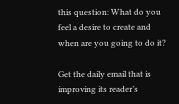this question: What do you feel a desire to create and when are you going to do it?

Get the daily email that is improving its reader’s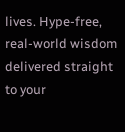lives. Hype-free, real-world wisdom delivered straight to your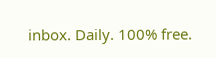inbox. Daily. 100% free.